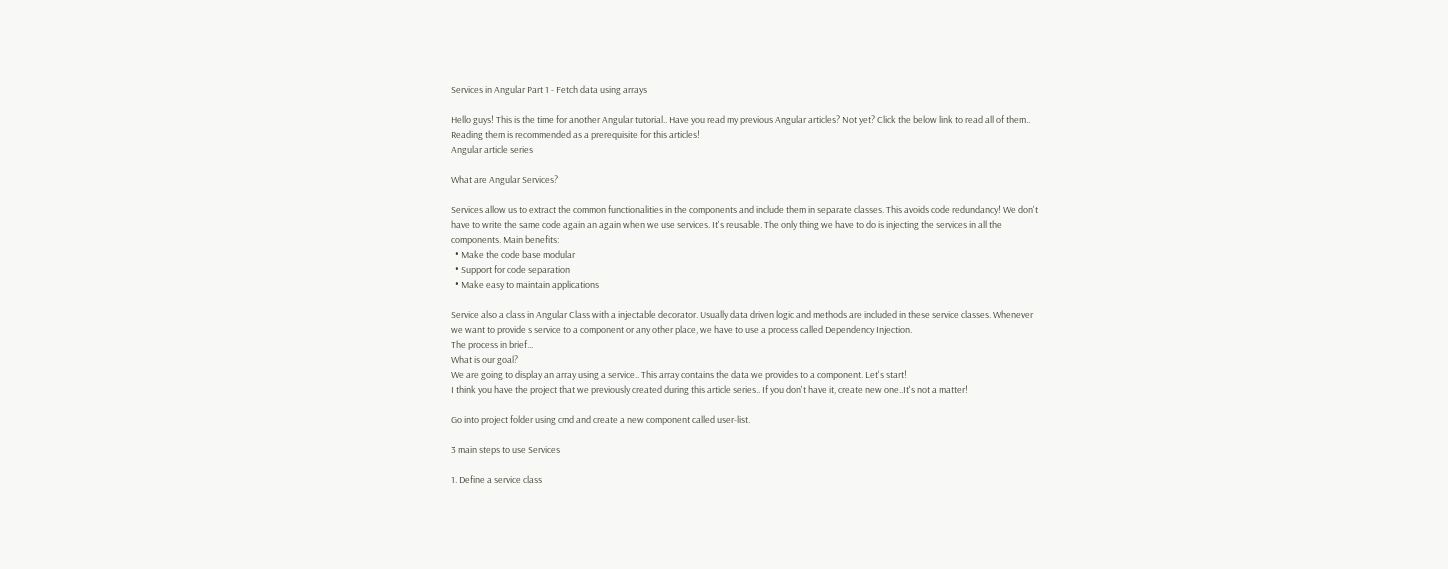Services in Angular Part 1 - Fetch data using arrays

Hello guys! This is the time for another Angular tutorial.. Have you read my previous Angular articles? Not yet? Click the below link to read all of them.. Reading them is recommended as a prerequisite for this articles!
Angular article series

What are Angular Services?

Services allow us to extract the common functionalities in the components and include them in separate classes. This avoids code redundancy! We don't have to write the same code again an again when we use services. It's reusable. The only thing we have to do is injecting the services in all the components. Main benefits:
  • Make the code base modular
  • Support for code separation
  • Make easy to maintain applications

Service also a class in Angular Class with a injectable decorator. Usually data driven logic and methods are included in these service classes. Whenever we want to provide s service to a component or any other place, we have to use a process called Dependency Injection.
The process in brief...
What is our goal?
We are going to display an array using a service.. This array contains the data we provides to a component. Let's start!
I think you have the project that we previously created during this article series.. If you don't have it, create new one..It's not a matter!

Go into project folder using cmd and create a new component called user-list.

3 main steps to use Services

1. Define a service class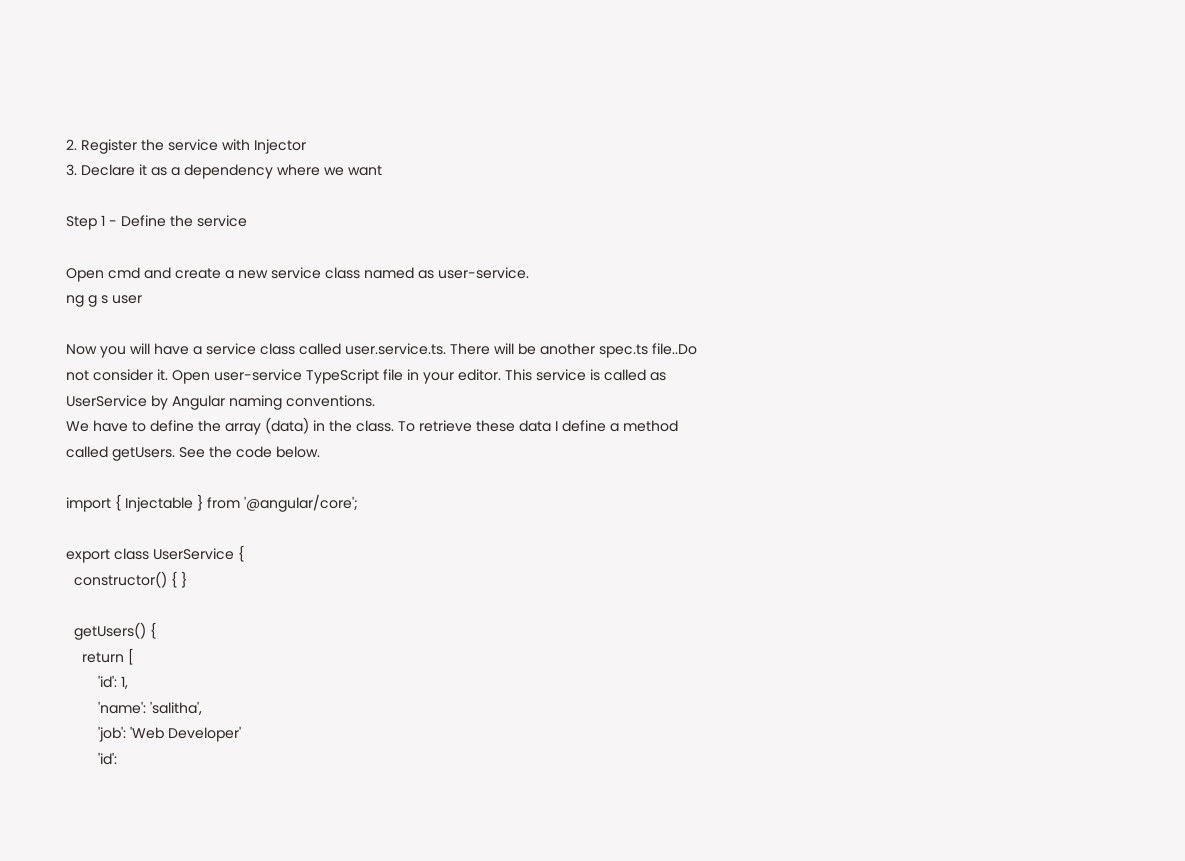2. Register the service with Injector
3. Declare it as a dependency where we want

Step 1 - Define the service

Open cmd and create a new service class named as user-service.
ng g s user

Now you will have a service class called user.service.ts. There will be another spec.ts file..Do not consider it. Open user-service TypeScript file in your editor. This service is called as UserService by Angular naming conventions.
We have to define the array (data) in the class. To retrieve these data I define a method called getUsers. See the code below.

import { Injectable } from '@angular/core';

export class UserService {
  constructor() { }

  getUsers() {
    return [
        'id': 1,
        'name': 'salitha',
        'job': 'Web Developer'
        'id':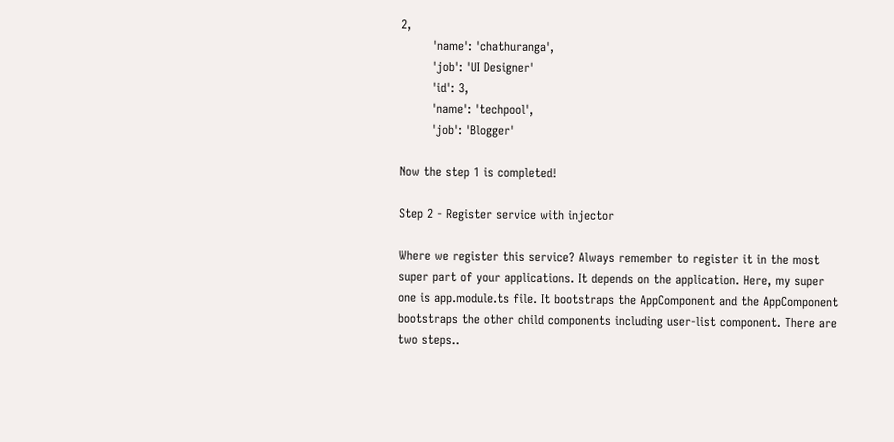2,
        'name': 'chathuranga',
        'job': 'UI Designer'
        'id': 3,
        'name': 'techpool',
        'job': 'Blogger'

Now the step 1 is completed!

Step 2 - Register service with injector

Where we register this service? Always remember to register it in the most super part of your applications. It depends on the application. Here, my super one is app.module.ts file. It bootstraps the AppComponent and the AppComponent bootstraps the other child components including user-list component. There are two steps..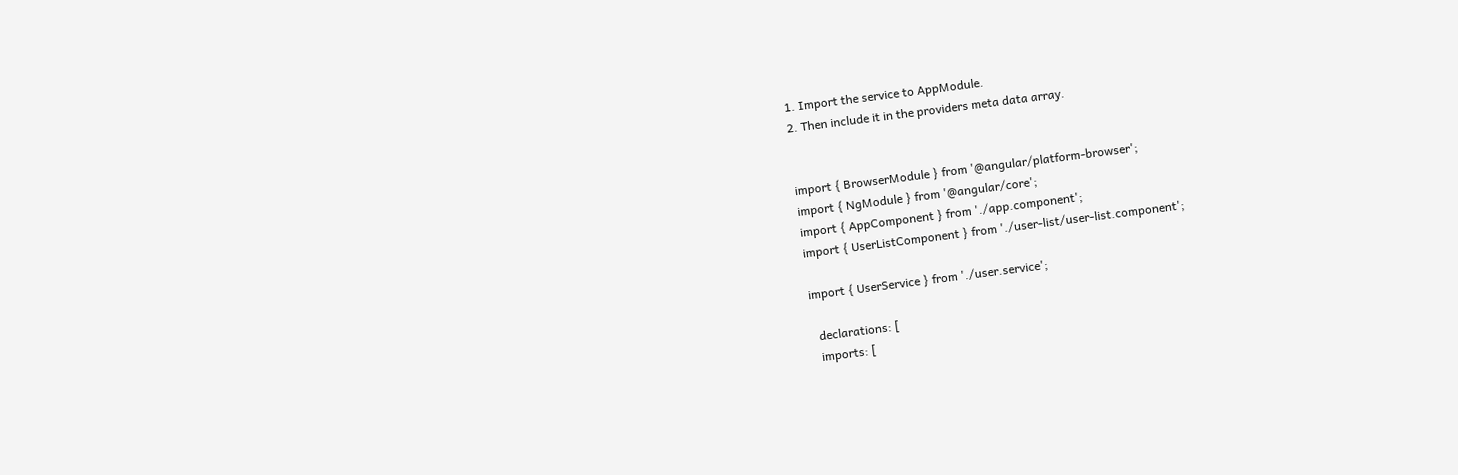1. Import the service to AppModule.
2. Then include it in the providers meta data array.


import { BrowserModule } from '@angular/platform-browser';
import { NgModule } from '@angular/core';
import { AppComponent } from './app.component';
import { UserListComponent } from './user-list/user-list.component';

import { UserService } from './user.service';

  declarations: [
  imports: [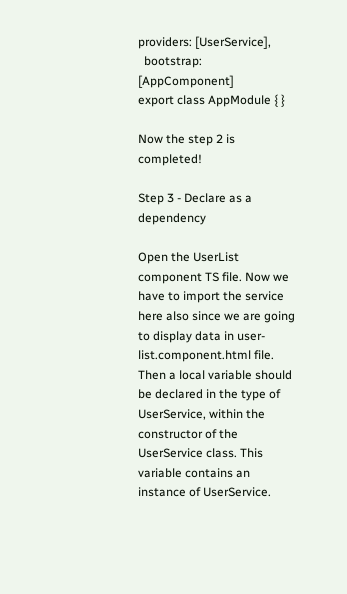providers: [UserService],
  bootstrap: [AppComponent]
export class AppModule { }

Now the step 2 is completed!

Step 3 - Declare as a dependency

Open the UserList component TS file. Now we have to import the service here also since we are going to display data in user-list.component.html file.
Then a local variable should be declared in the type of UserService, within the constructor of the UserService class. This variable contains an instance of UserService.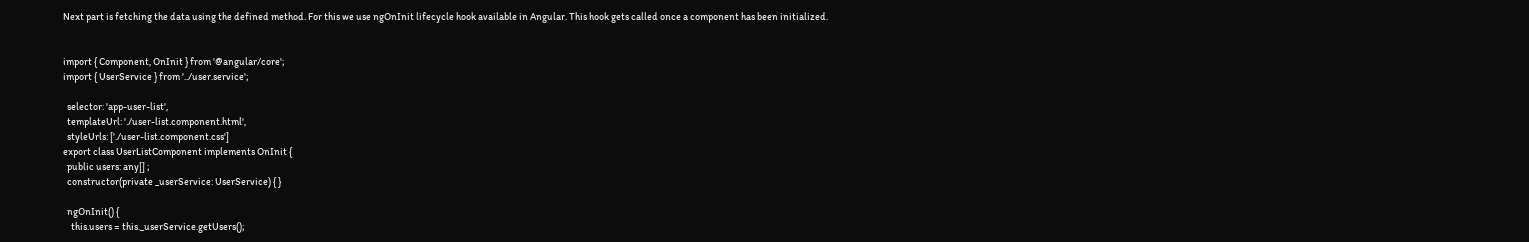Next part is fetching the data using the defined method. For this we use ngOnInit lifecycle hook available in Angular. This hook gets called once a component has been initialized.


import { Component, OnInit } from '@angular/core';
import { UserService } from '../user.service';

  selector: 'app-user-list',
  templateUrl: './user-list.component.html',
  styleUrls: ['./user-list.component.css']
export class UserListComponent implements OnInit {
  public users: any[] ;
  constructor(private _userService: UserService) { }

  ngOnInit() {
    this.users = this._userService.getUsers();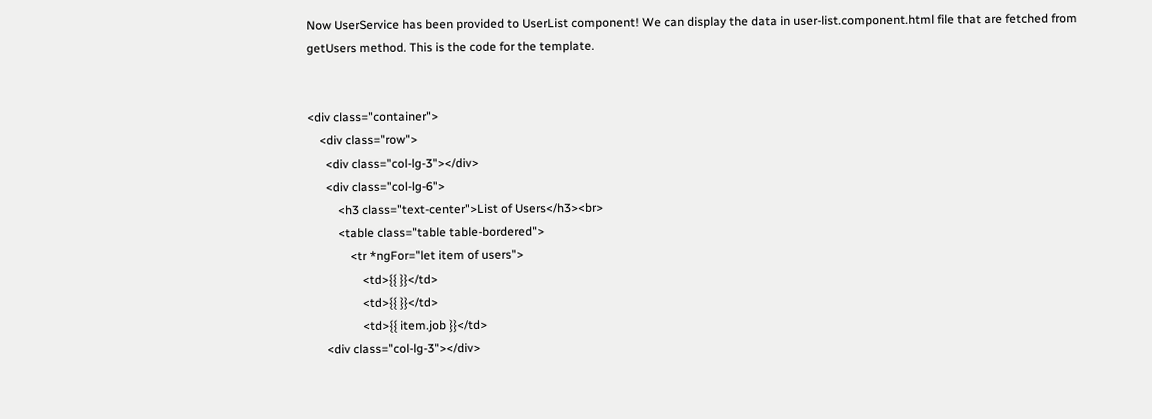Now UserService has been provided to UserList component! We can display the data in user-list.component.html file that are fetched from getUsers method. This is the code for the template.


<div class="container">
    <div class="row">
      <div class="col-lg-3"></div>
      <div class="col-lg-6">
          <h3 class="text-center">List of Users</h3><br>
          <table class="table table-bordered">
              <tr *ngFor="let item of users">
                  <td>{{ }}</td>
                  <td>{{ }}</td>
                  <td>{{ item.job }}</td>
      <div class="col-lg-3"></div>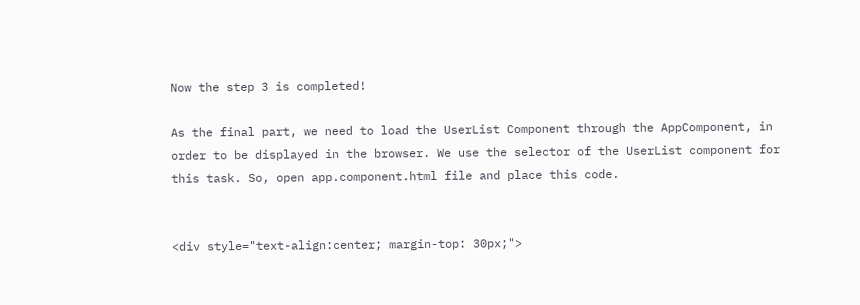Now the step 3 is completed!

As the final part, we need to load the UserList Component through the AppComponent, in order to be displayed in the browser. We use the selector of the UserList component for this task. So, open app.component.html file and place this code.


<div style="text-align:center; margin-top: 30px;">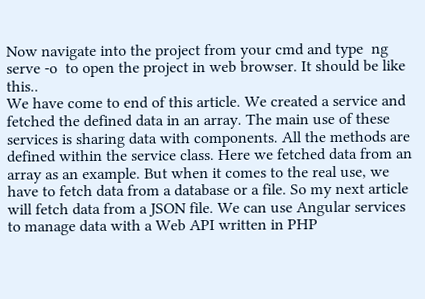Now navigate into the project from your cmd and type  ng serve -o  to open the project in web browser. It should be like this..
We have come to end of this article. We created a service and fetched the defined data in an array. The main use of these services is sharing data with components. All the methods are defined within the service class. Here we fetched data from an array as an example. But when it comes to the real use, we have to fetch data from a database or a file. So my next article will fetch data from a JSON file. We can use Angular services to manage data with a Web API written in PHP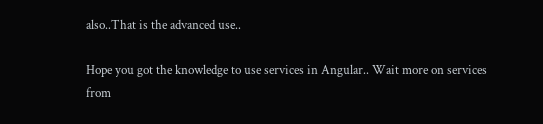also..That is the advanced use..

Hope you got the knowledge to use services in Angular.. Wait more on services from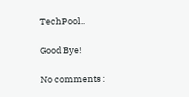TechPool..

Good Bye!

No comments :